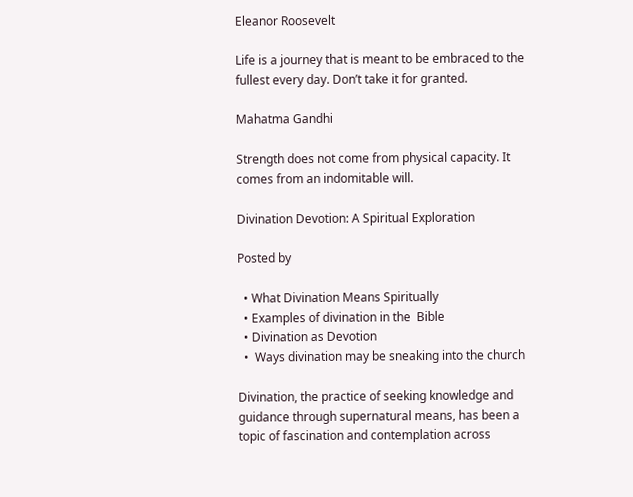Eleanor Roosevelt

Life is a journey that is meant to be embraced to the fullest every day. Don’t take it for granted.

Mahatma Gandhi

Strength does not come from physical capacity. It comes from an indomitable will.

Divination Devotion: A Spiritual Exploration

Posted by

  • What Divination Means Spiritually
  • Examples of divination in the  Bible
  • Divination as Devotion
  •  Ways divination may be sneaking into the church

Divination, the practice of seeking knowledge and guidance through supernatural means, has been a topic of fascination and contemplation across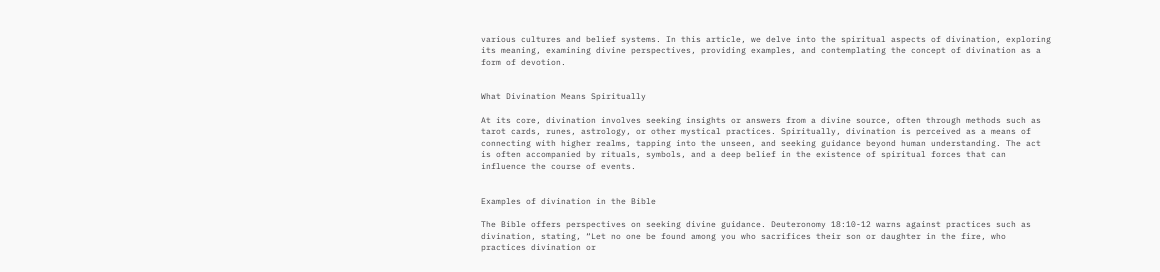various cultures and belief systems. In this article, we delve into the spiritual aspects of divination, exploring its meaning, examining divine perspectives, providing examples, and contemplating the concept of divination as a form of devotion.


What Divination Means Spiritually

At its core, divination involves seeking insights or answers from a divine source, often through methods such as tarot cards, runes, astrology, or other mystical practices. Spiritually, divination is perceived as a means of connecting with higher realms, tapping into the unseen, and seeking guidance beyond human understanding. The act is often accompanied by rituals, symbols, and a deep belief in the existence of spiritual forces that can influence the course of events.


Examples of divination in the Bible

The Bible offers perspectives on seeking divine guidance. Deuteronomy 18:10-12 warns against practices such as divination, stating, “Let no one be found among you who sacrifices their son or daughter in the fire, who practices divination or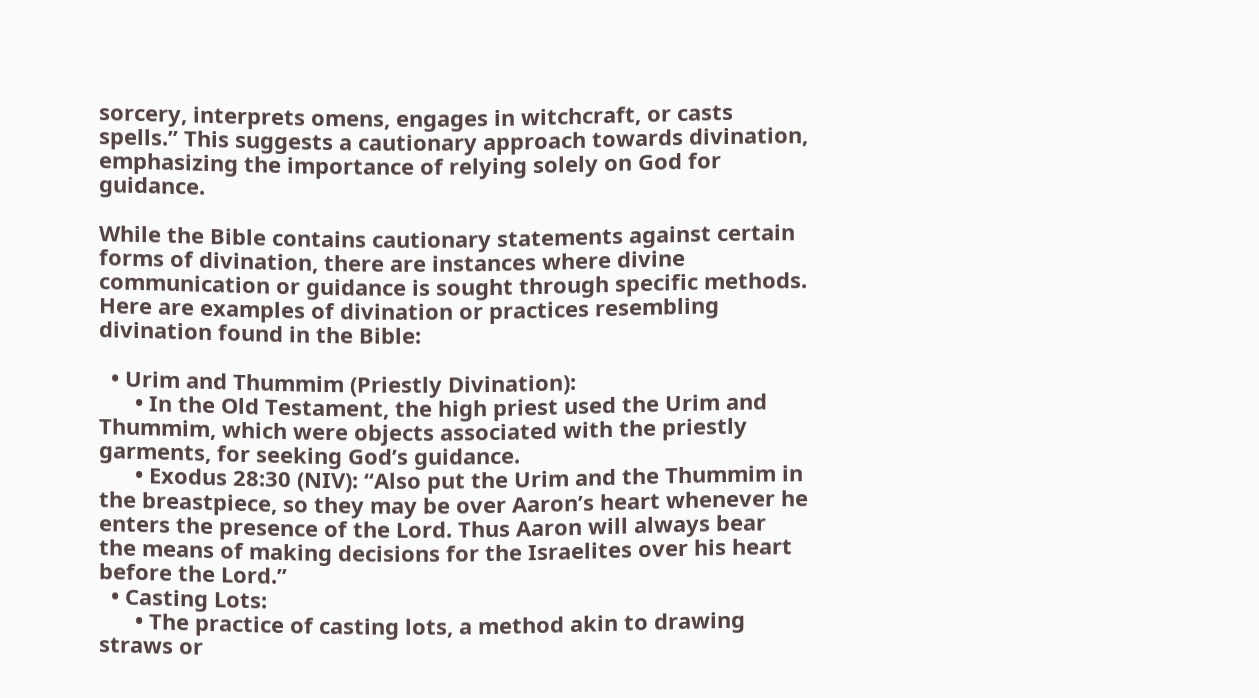sorcery, interprets omens, engages in witchcraft, or casts spells.” This suggests a cautionary approach towards divination, emphasizing the importance of relying solely on God for guidance.

While the Bible contains cautionary statements against certain forms of divination, there are instances where divine communication or guidance is sought through specific methods. Here are examples of divination or practices resembling divination found in the Bible:

  • Urim and Thummim (Priestly Divination):
      • In the Old Testament, the high priest used the Urim and Thummim, which were objects associated with the priestly garments, for seeking God’s guidance.
      • Exodus 28:30 (NIV): “Also put the Urim and the Thummim in the breastpiece, so they may be over Aaron’s heart whenever he enters the presence of the Lord. Thus Aaron will always bear the means of making decisions for the Israelites over his heart before the Lord.”
  • Casting Lots:
      • The practice of casting lots, a method akin to drawing straws or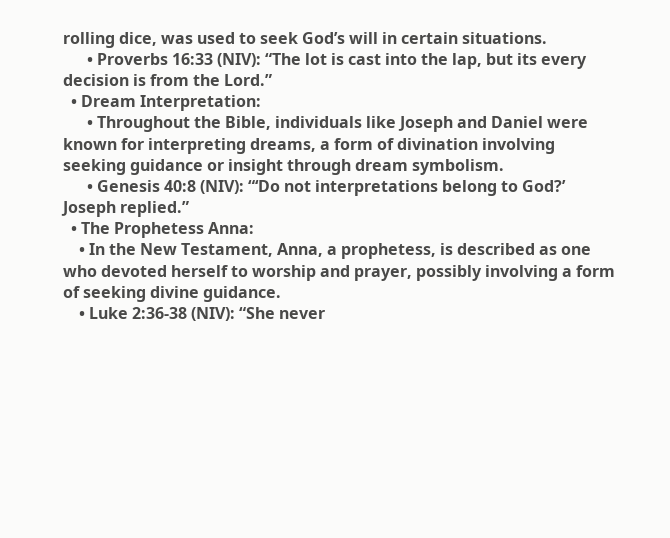rolling dice, was used to seek God’s will in certain situations.
      • Proverbs 16:33 (NIV): “The lot is cast into the lap, but its every decision is from the Lord.”
  • Dream Interpretation:
      • Throughout the Bible, individuals like Joseph and Daniel were known for interpreting dreams, a form of divination involving seeking guidance or insight through dream symbolism.
      • Genesis 40:8 (NIV): “‘Do not interpretations belong to God?’ Joseph replied.”
  • The Prophetess Anna:
    • In the New Testament, Anna, a prophetess, is described as one who devoted herself to worship and prayer, possibly involving a form of seeking divine guidance.
    • Luke 2:36-38 (NIV): “She never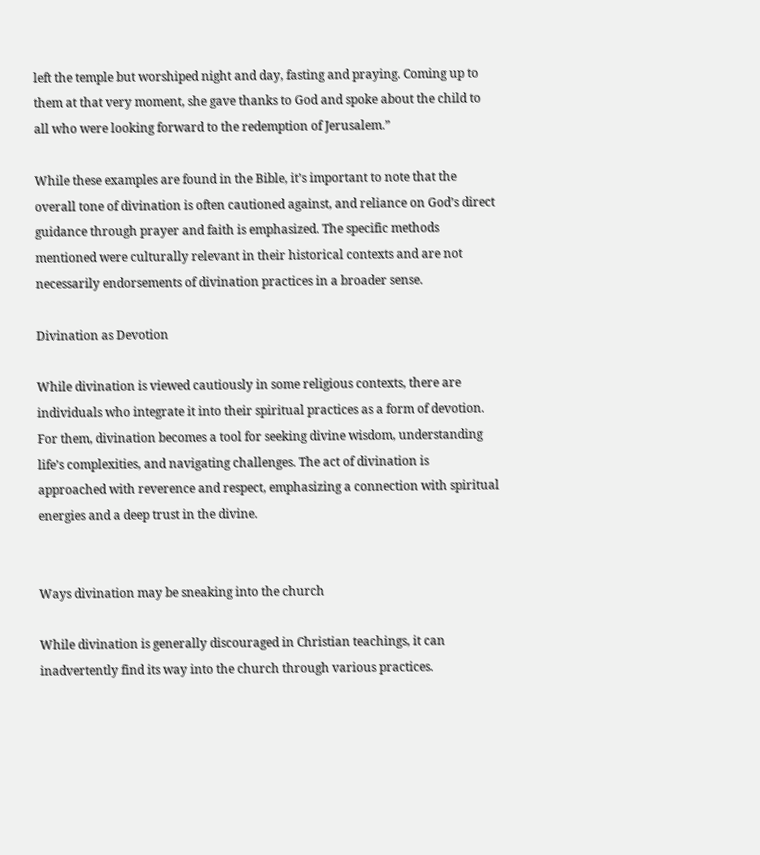left the temple but worshiped night and day, fasting and praying. Coming up to them at that very moment, she gave thanks to God and spoke about the child to all who were looking forward to the redemption of Jerusalem.”

While these examples are found in the Bible, it’s important to note that the overall tone of divination is often cautioned against, and reliance on God’s direct guidance through prayer and faith is emphasized. The specific methods mentioned were culturally relevant in their historical contexts and are not necessarily endorsements of divination practices in a broader sense.

Divination as Devotion

While divination is viewed cautiously in some religious contexts, there are individuals who integrate it into their spiritual practices as a form of devotion. For them, divination becomes a tool for seeking divine wisdom, understanding life’s complexities, and navigating challenges. The act of divination is approached with reverence and respect, emphasizing a connection with spiritual energies and a deep trust in the divine.


Ways divination may be sneaking into the church

While divination is generally discouraged in Christian teachings, it can inadvertently find its way into the church through various practices.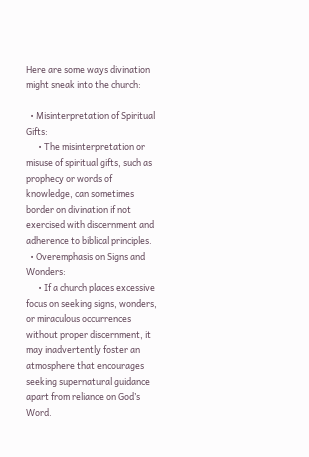Here are some ways divination might sneak into the church:

  • Misinterpretation of Spiritual Gifts:
      • The misinterpretation or misuse of spiritual gifts, such as prophecy or words of knowledge, can sometimes border on divination if not exercised with discernment and adherence to biblical principles.
  • Overemphasis on Signs and Wonders:
      • If a church places excessive focus on seeking signs, wonders, or miraculous occurrences without proper discernment, it may inadvertently foster an atmosphere that encourages seeking supernatural guidance apart from reliance on God’s Word.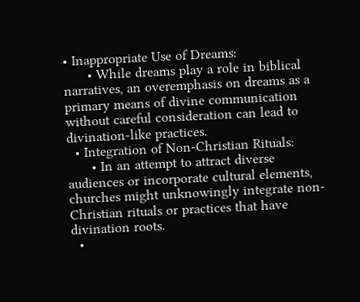• Inappropriate Use of Dreams:
      • While dreams play a role in biblical narratives, an overemphasis on dreams as a primary means of divine communication without careful consideration can lead to divination-like practices.
  • Integration of Non-Christian Rituals:
      • In an attempt to attract diverse audiences or incorporate cultural elements, churches might unknowingly integrate non-Christian rituals or practices that have divination roots.
  •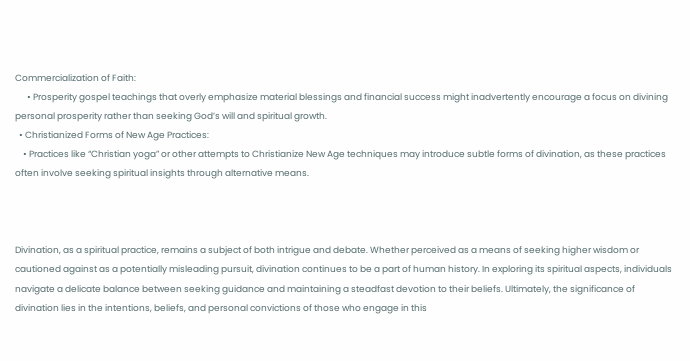Commercialization of Faith:
      • Prosperity gospel teachings that overly emphasize material blessings and financial success might inadvertently encourage a focus on divining personal prosperity rather than seeking God’s will and spiritual growth.
  • Christianized Forms of New Age Practices:
    • Practices like “Christian yoga” or other attempts to Christianize New Age techniques may introduce subtle forms of divination, as these practices often involve seeking spiritual insights through alternative means.



Divination, as a spiritual practice, remains a subject of both intrigue and debate. Whether perceived as a means of seeking higher wisdom or cautioned against as a potentially misleading pursuit, divination continues to be a part of human history. In exploring its spiritual aspects, individuals navigate a delicate balance between seeking guidance and maintaining a steadfast devotion to their beliefs. Ultimately, the significance of divination lies in the intentions, beliefs, and personal convictions of those who engage in this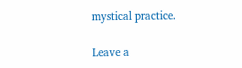mystical practice.

Leave a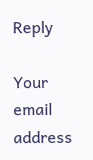Reply

Your email address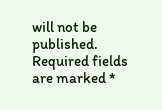will not be published. Required fields are marked *